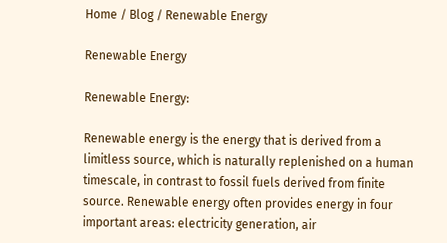Home / Blog / Renewable Energy

Renewable Energy

Renewable Energy:

Renewable energy is the energy that is derived from a limitless source, which is naturally replenished on a human timescale, in contrast to fossil fuels derived from finite source. Renewable energy often provides energy in four important areas: electricity generation, air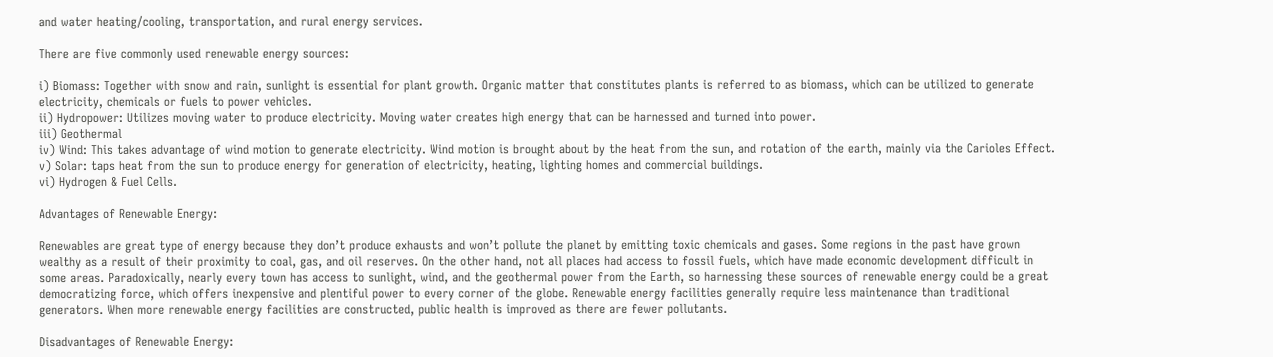and water heating/cooling, transportation, and rural energy services.

There are five commonly used renewable energy sources:

i) Biomass: Together with snow and rain, sunlight is essential for plant growth. Organic matter that constitutes plants is referred to as biomass, which can be utilized to generate electricity, chemicals or fuels to power vehicles.
ii) Hydropower: Utilizes moving water to produce electricity. Moving water creates high energy that can be harnessed and turned into power.
iii) Geothermal
iv) Wind: This takes advantage of wind motion to generate electricity. Wind motion is brought about by the heat from the sun, and rotation of the earth, mainly via the Carioles Effect.
v) Solar: taps heat from the sun to produce energy for generation of electricity, heating, lighting homes and commercial buildings.
vi) Hydrogen & Fuel Cells.

Advantages of Renewable Energy:

Renewables are great type of energy because they don’t produce exhausts and won’t pollute the planet by emitting toxic chemicals and gases. Some regions in the past have grown wealthy as a result of their proximity to coal, gas, and oil reserves. On the other hand, not all places had access to fossil fuels, which have made economic development difficult in some areas. Paradoxically, nearly every town has access to sunlight, wind, and the geothermal power from the Earth, so harnessing these sources of renewable energy could be a great democratizing force, which offers inexpensive and plentiful power to every corner of the globe. Renewable energy facilities generally require less maintenance than traditional generators. When more renewable energy facilities are constructed, public health is improved as there are fewer pollutants.

Disadvantages of Renewable Energy: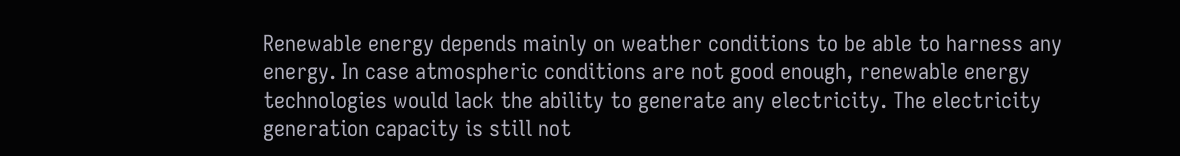Renewable energy depends mainly on weather conditions to be able to harness any energy. In case atmospheric conditions are not good enough, renewable energy technologies would lack the ability to generate any electricity. The electricity generation capacity is still not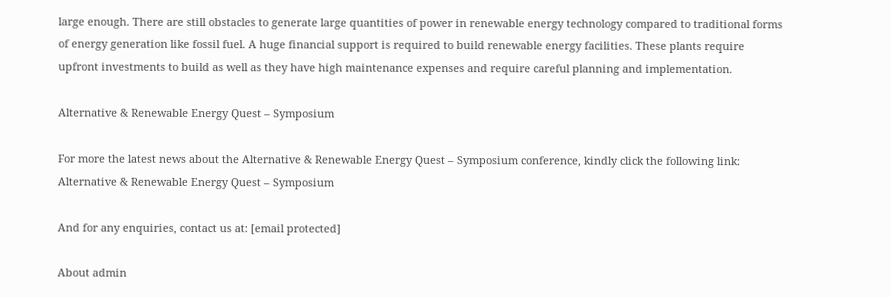large enough. There are still obstacles to generate large quantities of power in renewable energy technology compared to traditional forms of energy generation like fossil fuel. A huge financial support is required to build renewable energy facilities. These plants require upfront investments to build as well as they have high maintenance expenses and require careful planning and implementation.

Alternative & Renewable Energy Quest – Symposium

For more the latest news about the Alternative & Renewable Energy Quest – Symposium conference, kindly click the following link: Alternative & Renewable Energy Quest – Symposium

And for any enquiries, contact us at: [email protected]

About admin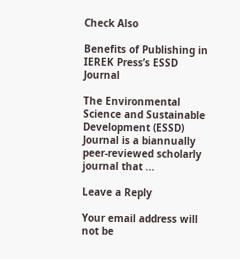Check Also

Benefits of Publishing in IEREK Press’s ESSD Journal

The Environmental Science and Sustainable Development (ESSD) Journal is a biannually peer-reviewed scholarly journal that ...

Leave a Reply

Your email address will not be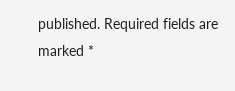published. Required fields are marked *